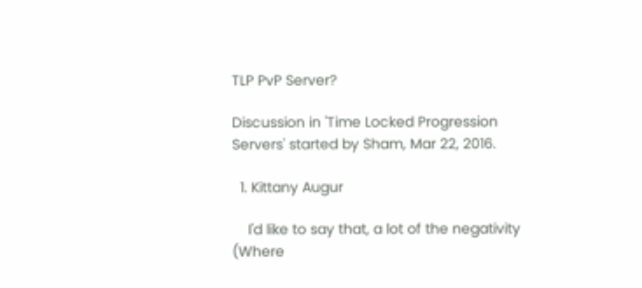TLP PvP Server?

Discussion in 'Time Locked Progression Servers' started by Sham, Mar 22, 2016.

  1. Kittany Augur

    I'd like to say that, a lot of the negativity (Where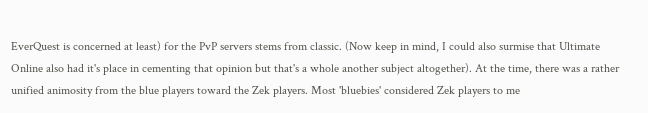EverQuest is concerned at least) for the PvP servers stems from classic. (Now keep in mind, I could also surmise that Ultimate Online also had it's place in cementing that opinion but that's a whole another subject altogether). At the time, there was a rather unified animosity from the blue players toward the Zek players. Most 'bluebies' considered Zek players to me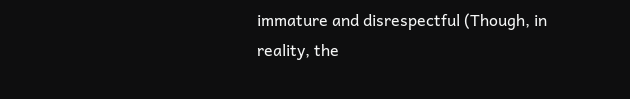immature and disrespectful (Though, in reality, the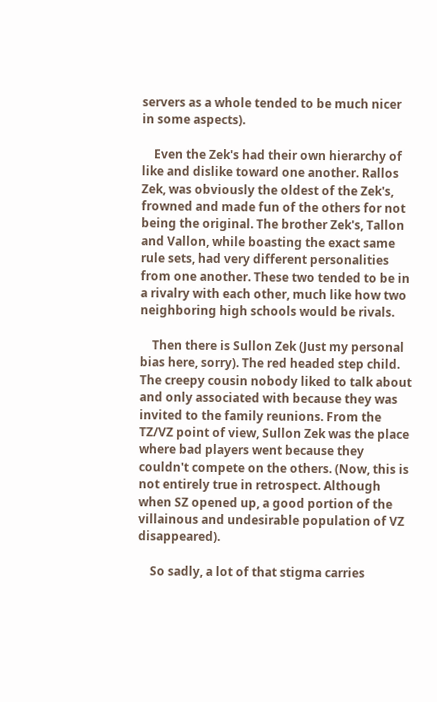servers as a whole tended to be much nicer in some aspects).

    Even the Zek's had their own hierarchy of like and dislike toward one another. Rallos Zek, was obviously the oldest of the Zek's, frowned and made fun of the others for not being the original. The brother Zek's, Tallon and Vallon, while boasting the exact same rule sets, had very different personalities from one another. These two tended to be in a rivalry with each other, much like how two neighboring high schools would be rivals.

    Then there is Sullon Zek (Just my personal bias here, sorry). The red headed step child. The creepy cousin nobody liked to talk about and only associated with because they was invited to the family reunions. From the TZ/VZ point of view, Sullon Zek was the place where bad players went because they couldn't compete on the others. (Now, this is not entirely true in retrospect. Although when SZ opened up, a good portion of the villainous and undesirable population of VZ disappeared).

    So sadly, a lot of that stigma carries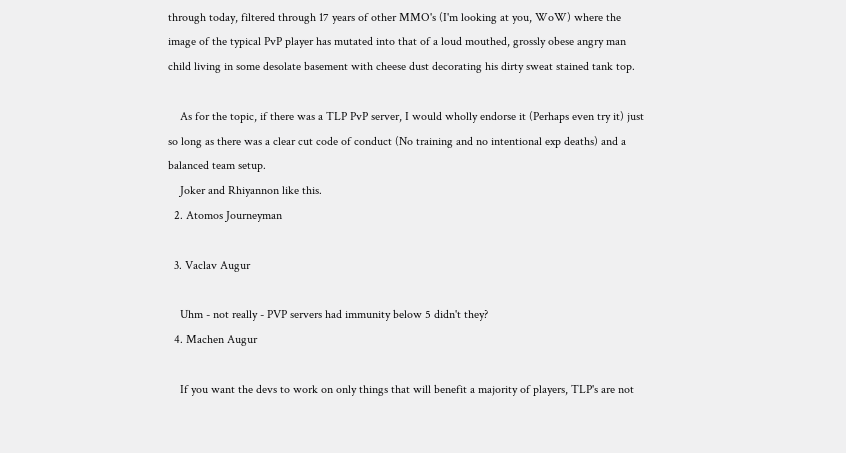through today, filtered through 17 years of other MMO's (I'm looking at you, WoW) where the image of the typical PvP player has mutated into that of a loud mouthed, grossly obese angry man child living in some desolate basement with cheese dust decorating his dirty sweat stained tank top.

    As for the topic, if there was a TLP PvP server, I would wholly endorse it (Perhaps even try it) just so long as there was a clear cut code of conduct (No training and no intentional exp deaths) and a balanced team setup.
    Joker and Rhiyannon like this.
  2. Atomos Journeyman

  3. Vaclav Augur

    Uhm - not really - PVP servers had immunity below 5 didn't they?
  4. Machen Augur

    If you want the devs to work on only things that will benefit a majority of players, TLP's are not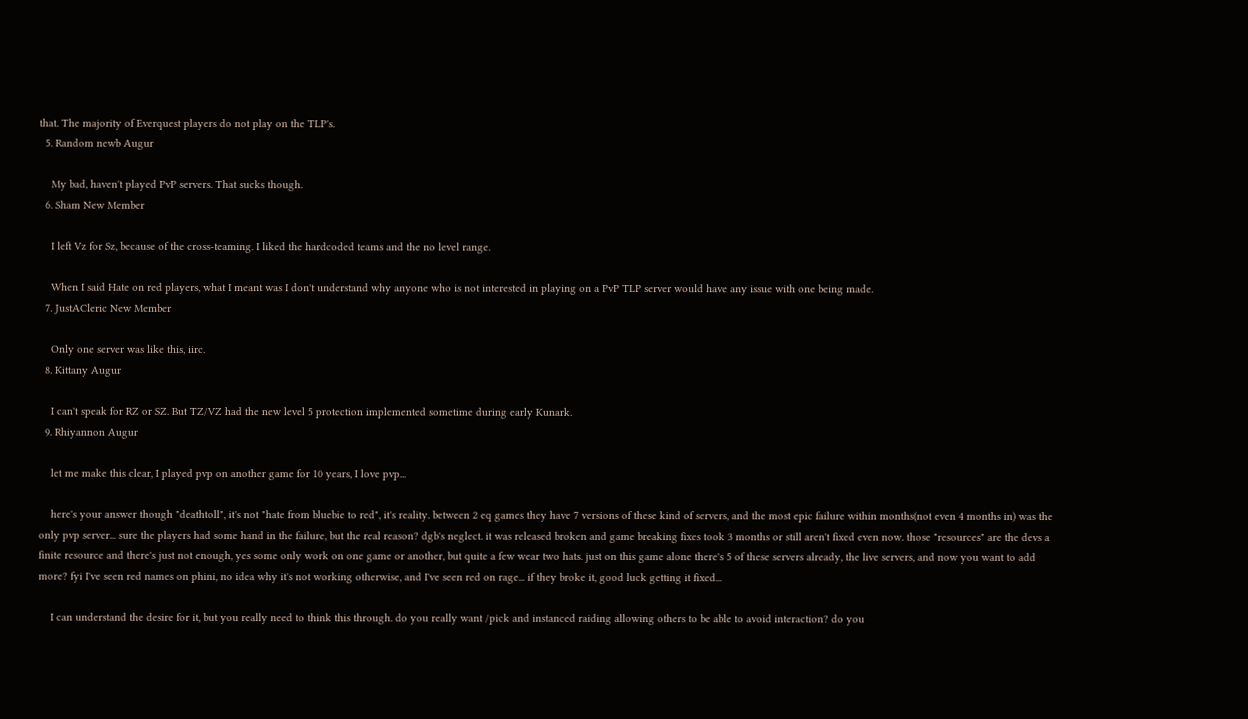that. The majority of Everquest players do not play on the TLP's.
  5. Random newb Augur

    My bad, haven't played PvP servers. That sucks though.
  6. Sham New Member

    I left Vz for Sz, because of the cross-teaming. I liked the hardcoded teams and the no level range.

    When I said Hate on red players, what I meant was I don't understand why anyone who is not interested in playing on a PvP TLP server would have any issue with one being made.
  7. JustACleric New Member

    Only one server was like this, iirc.
  8. Kittany Augur

    I can't speak for RZ or SZ. But TZ/VZ had the new level 5 protection implemented sometime during early Kunark.
  9. Rhiyannon Augur

    let me make this clear, I played pvp on another game for 10 years, I love pvp...

    here's your answer though "deathtoll", it's not "hate from bluebie to red", it's reality. between 2 eq games they have 7 versions of these kind of servers, and the most epic failure within months(not even 4 months in) was the only pvp server... sure the players had some hand in the failure, but the real reason? dgb's neglect. it was released broken and game breaking fixes took 3 months or still aren't fixed even now. those "resources" are the devs a finite resource and there's just not enough, yes some only work on one game or another, but quite a few wear two hats. just on this game alone there's 5 of these servers already, the live servers, and now you want to add more? fyi I've seen red names on phini, no idea why it's not working otherwise, and I've seen red on rage... if they broke it, good luck getting it fixed...

    I can understand the desire for it, but you really need to think this through. do you really want /pick and instanced raiding allowing others to be able to avoid interaction? do you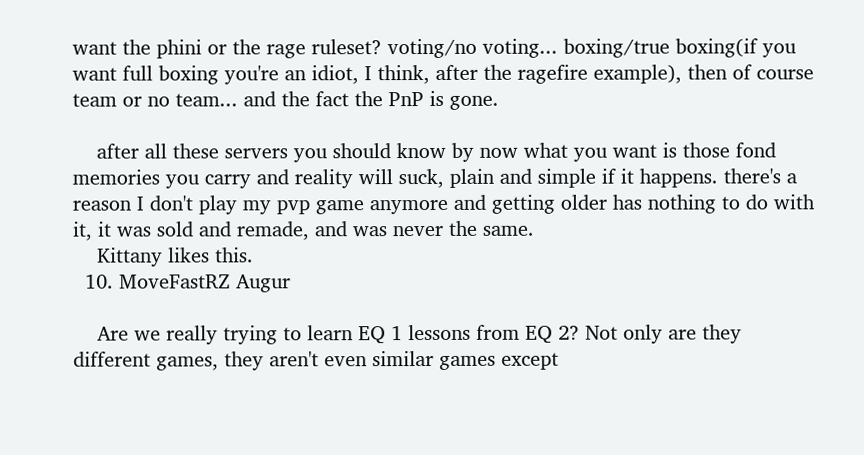want the phini or the rage ruleset? voting/no voting... boxing/true boxing(if you want full boxing you're an idiot, I think, after the ragefire example), then of course team or no team... and the fact the PnP is gone.

    after all these servers you should know by now what you want is those fond memories you carry and reality will suck, plain and simple if it happens. there's a reason I don't play my pvp game anymore and getting older has nothing to do with it, it was sold and remade, and was never the same.
    Kittany likes this.
  10. MoveFastRZ Augur

    Are we really trying to learn EQ 1 lessons from EQ 2? Not only are they different games, they aren't even similar games except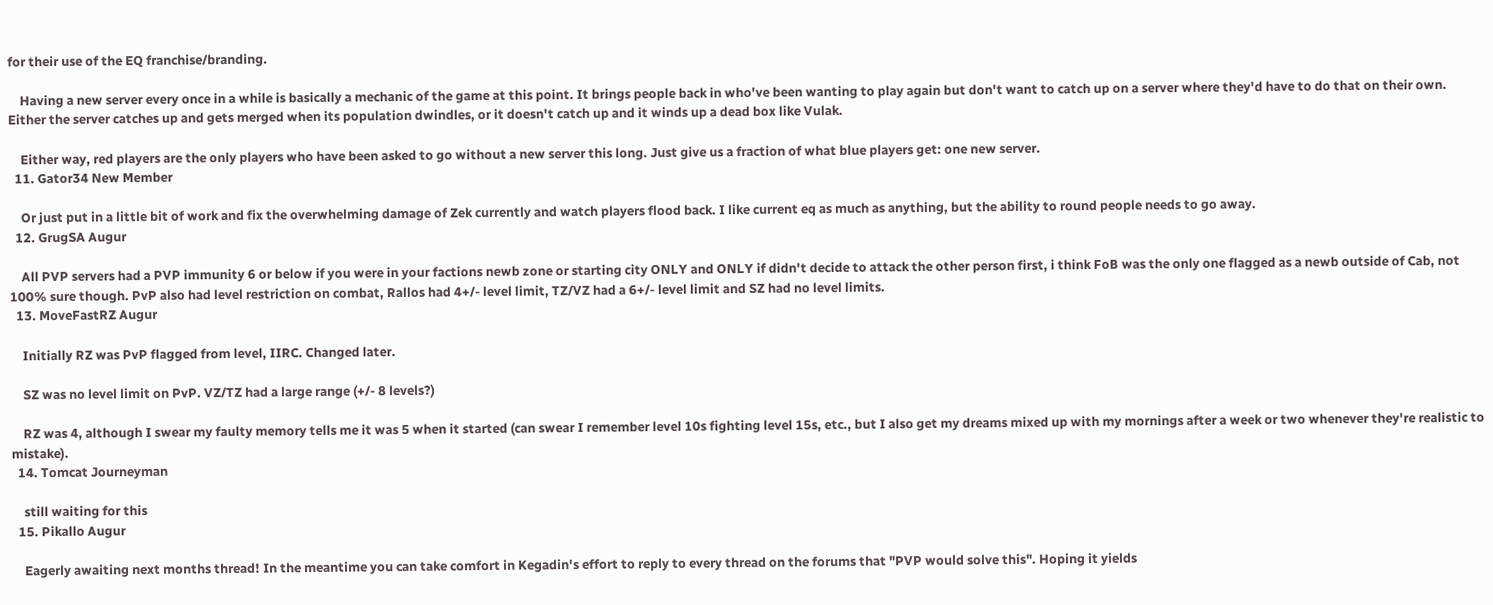for their use of the EQ franchise/branding.

    Having a new server every once in a while is basically a mechanic of the game at this point. It brings people back in who've been wanting to play again but don't want to catch up on a server where they'd have to do that on their own. Either the server catches up and gets merged when its population dwindles, or it doesn't catch up and it winds up a dead box like Vulak.

    Either way, red players are the only players who have been asked to go without a new server this long. Just give us a fraction of what blue players get: one new server.
  11. Gator34 New Member

    Or just put in a little bit of work and fix the overwhelming damage of Zek currently and watch players flood back. I like current eq as much as anything, but the ability to round people needs to go away.
  12. GrugSA Augur

    All PVP servers had a PVP immunity 6 or below if you were in your factions newb zone or starting city ONLY and ONLY if didn't decide to attack the other person first, i think FoB was the only one flagged as a newb outside of Cab, not 100% sure though. PvP also had level restriction on combat, Rallos had 4+/- level limit, TZ/VZ had a 6+/- level limit and SZ had no level limits.
  13. MoveFastRZ Augur

    Initially RZ was PvP flagged from level, IIRC. Changed later.

    SZ was no level limit on PvP. VZ/TZ had a large range (+/- 8 levels?)

    RZ was 4, although I swear my faulty memory tells me it was 5 when it started (can swear I remember level 10s fighting level 15s, etc., but I also get my dreams mixed up with my mornings after a week or two whenever they're realistic to mistake).
  14. Tomcat Journeyman

    still waiting for this
  15. Pikallo Augur

    Eagerly awaiting next months thread! In the meantime you can take comfort in Kegadin's effort to reply to every thread on the forums that "PVP would solve this". Hoping it yields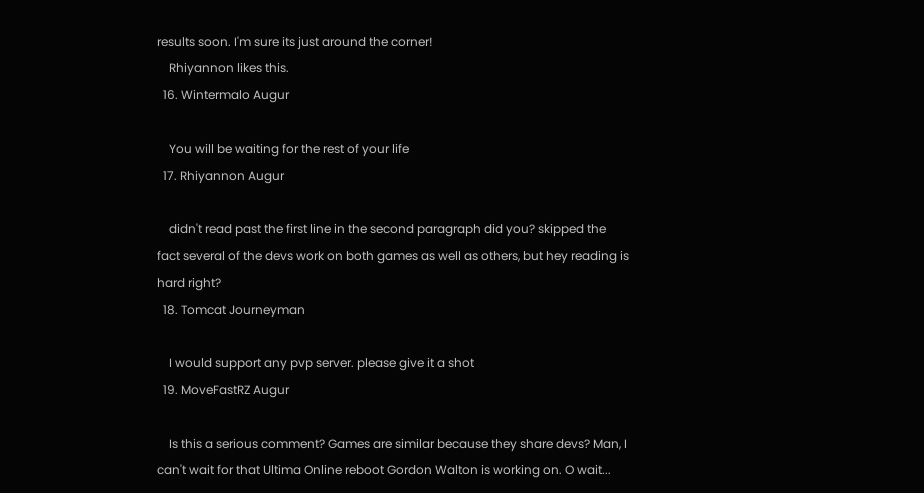results soon. I'm sure its just around the corner!
    Rhiyannon likes this.
  16. Wintermalo Augur

    You will be waiting for the rest of your life
  17. Rhiyannon Augur

    didn't read past the first line in the second paragraph did you? skipped the fact several of the devs work on both games as well as others, but hey reading is hard right?
  18. Tomcat Journeyman

    I would support any pvp server. please give it a shot
  19. MoveFastRZ Augur

    Is this a serious comment? Games are similar because they share devs? Man, I can't wait for that Ultima Online reboot Gordon Walton is working on. O wait...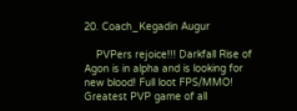20. Coach_Kegadin Augur

    PVPers rejoice!!! Darkfall Rise of Agon is in alpha and is looking for new blood! Full loot FPS/MMO! Greatest PVP game of all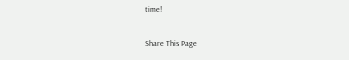time!

Share This Page